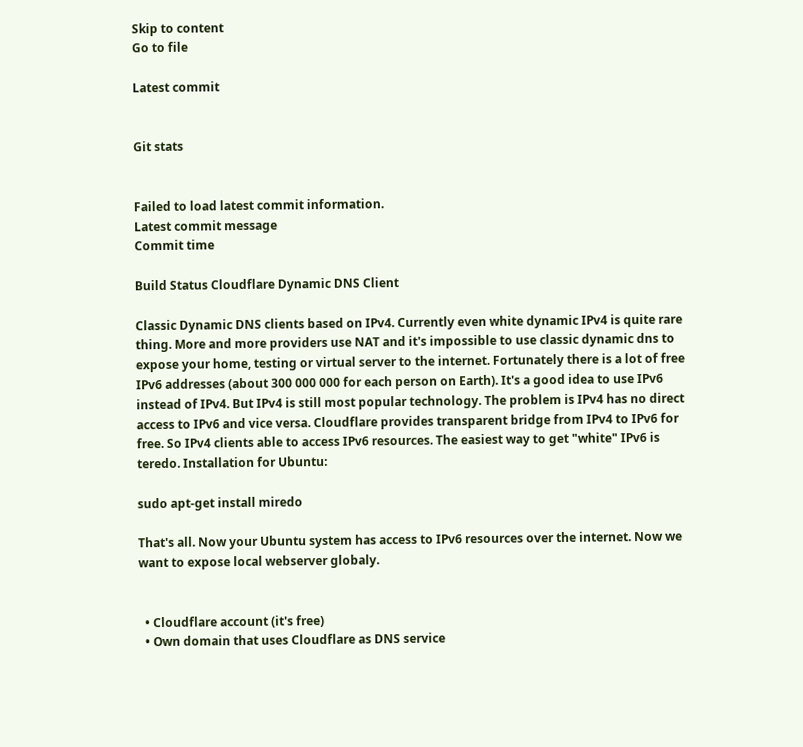Skip to content
Go to file

Latest commit


Git stats


Failed to load latest commit information.
Latest commit message
Commit time

Build Status Cloudflare Dynamic DNS Client

Classic Dynamic DNS clients based on IPv4. Currently even white dynamic IPv4 is quite rare thing. More and more providers use NAT and it's impossible to use classic dynamic dns to expose your home, testing or virtual server to the internet. Fortunately there is a lot of free IPv6 addresses (about 300 000 000 for each person on Earth). It's a good idea to use IPv6 instead of IPv4. But IPv4 is still most popular technology. The problem is IPv4 has no direct access to IPv6 and vice versa. Cloudflare provides transparent bridge from IPv4 to IPv6 for free. So IPv4 clients able to access IPv6 resources. The easiest way to get "white" IPv6 is teredo. Installation for Ubuntu:

sudo apt-get install miredo

That's all. Now your Ubuntu system has access to IPv6 resources over the internet. Now we want to expose local webserver globaly.


  • Cloudflare account (it's free)
  • Own domain that uses Cloudflare as DNS service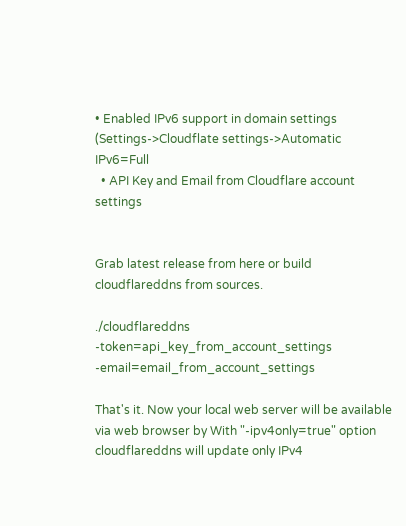• Enabled IPv6 support in domain settings (Settings->Cloudflate settings->Automatic IPv6=Full
  • API Key and Email from Cloudflare account settings


Grab latest release from here or build cloudflareddns from sources.

./cloudflareddns -token=api_key_from_account_settings -email=email_from_account_settings

That's it. Now your local web server will be available via web browser by With "-ipv4only=true" option cloudflareddns will update only IPv4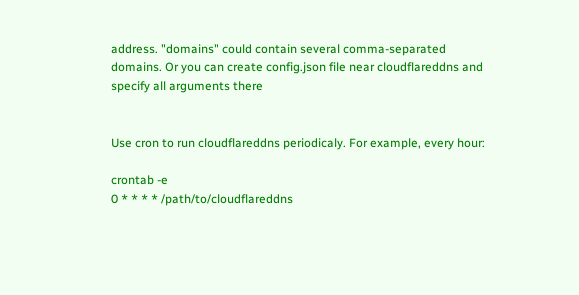address. "domains" could contain several comma-separated domains. Or you can create config.json file near cloudflareddns and specify all arguments there


Use cron to run cloudflareddns periodicaly. For example, every hour:

crontab -e
0 * * * * /path/to/cloudflareddns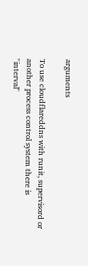arguments

To use cloudflareddns with runit, supervisord or another process control system there is "interval"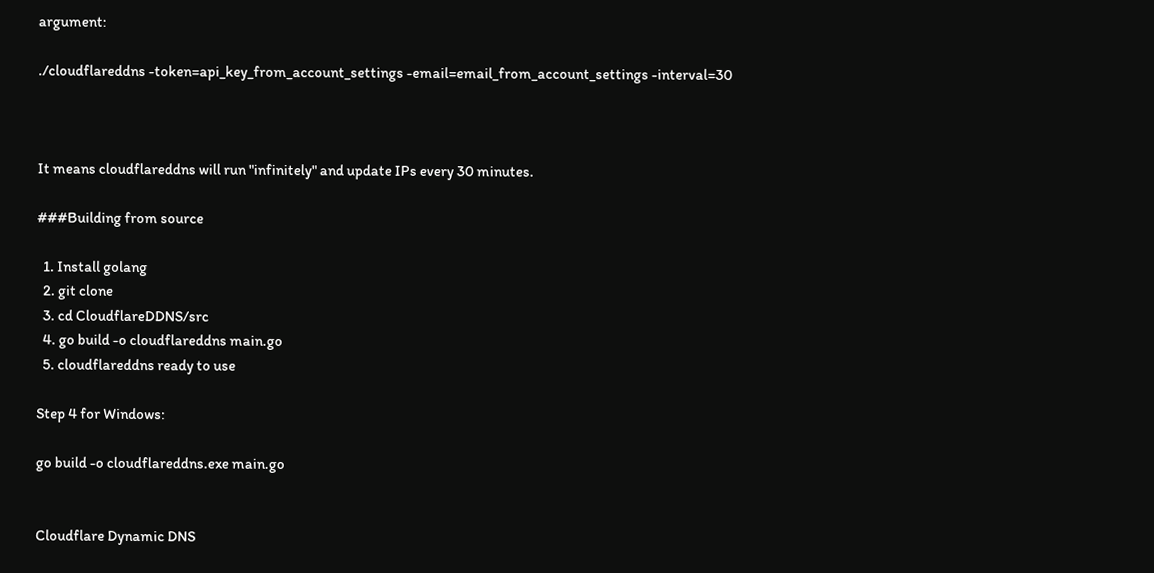argument:

./cloudflareddns -token=api_key_from_account_settings -email=email_from_account_settings -interval=30



It means cloudflareddns will run "infinitely" and update IPs every 30 minutes.

###Building from source

  1. Install golang
  2. git clone
  3. cd CloudflareDDNS/src
  4. go build -o cloudflareddns main.go
  5. cloudflareddns ready to use

Step 4 for Windows:

go build -o cloudflareddns.exe main.go


Cloudflare Dynamic DNS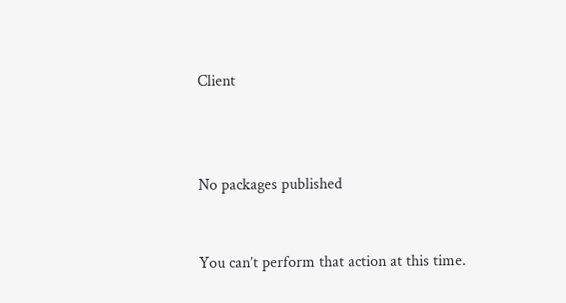Client



No packages published


You can’t perform that action at this time.